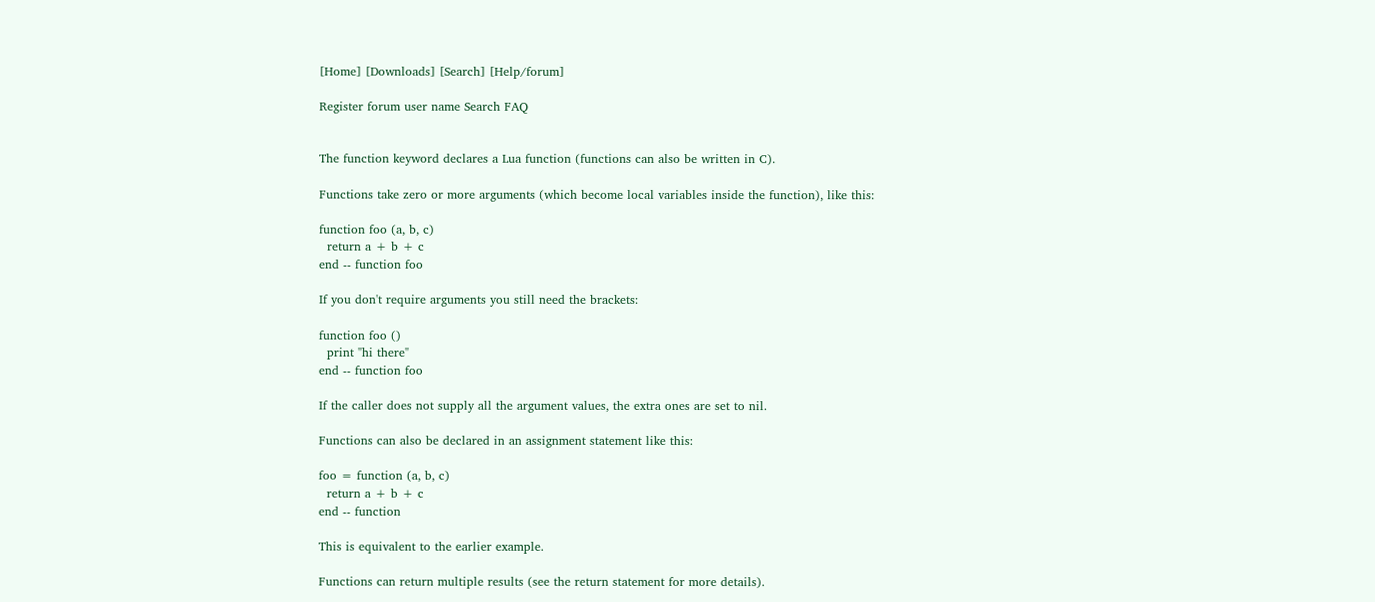[Home] [Downloads] [Search] [Help/forum]

Register forum user name Search FAQ


The function keyword declares a Lua function (functions can also be written in C).

Functions take zero or more arguments (which become local variables inside the function), like this:

function foo (a, b, c)
  return a + b + c
end -- function foo

If you don't require arguments you still need the brackets:

function foo ()
  print "hi there"
end -- function foo

If the caller does not supply all the argument values, the extra ones are set to nil.

Functions can also be declared in an assignment statement like this:

foo = function (a, b, c)
  return a + b + c
end -- function

This is equivalent to the earlier example.

Functions can return multiple results (see the return statement for more details).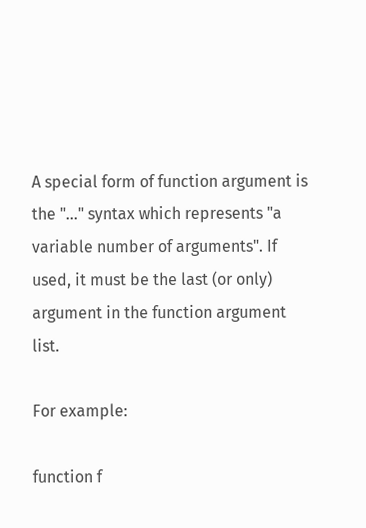A special form of function argument is the "..." syntax which represents "a variable number of arguments". If used, it must be the last (or only) argument in the function argument list.

For example:

function f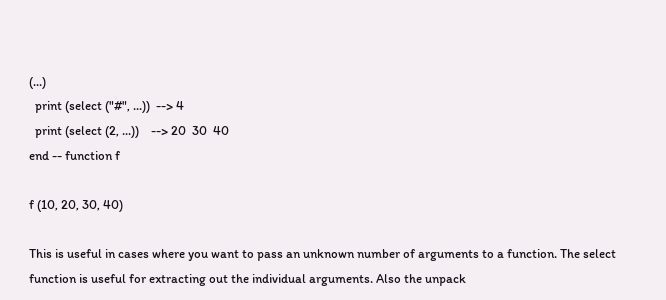(...)
  print (select ("#", ...))  --> 4
  print (select (2, ...))    --> 20  30  40
end -- function f

f (10, 20, 30, 40)

This is useful in cases where you want to pass an unknown number of arguments to a function. The select function is useful for extracting out the individual arguments. Also the unpack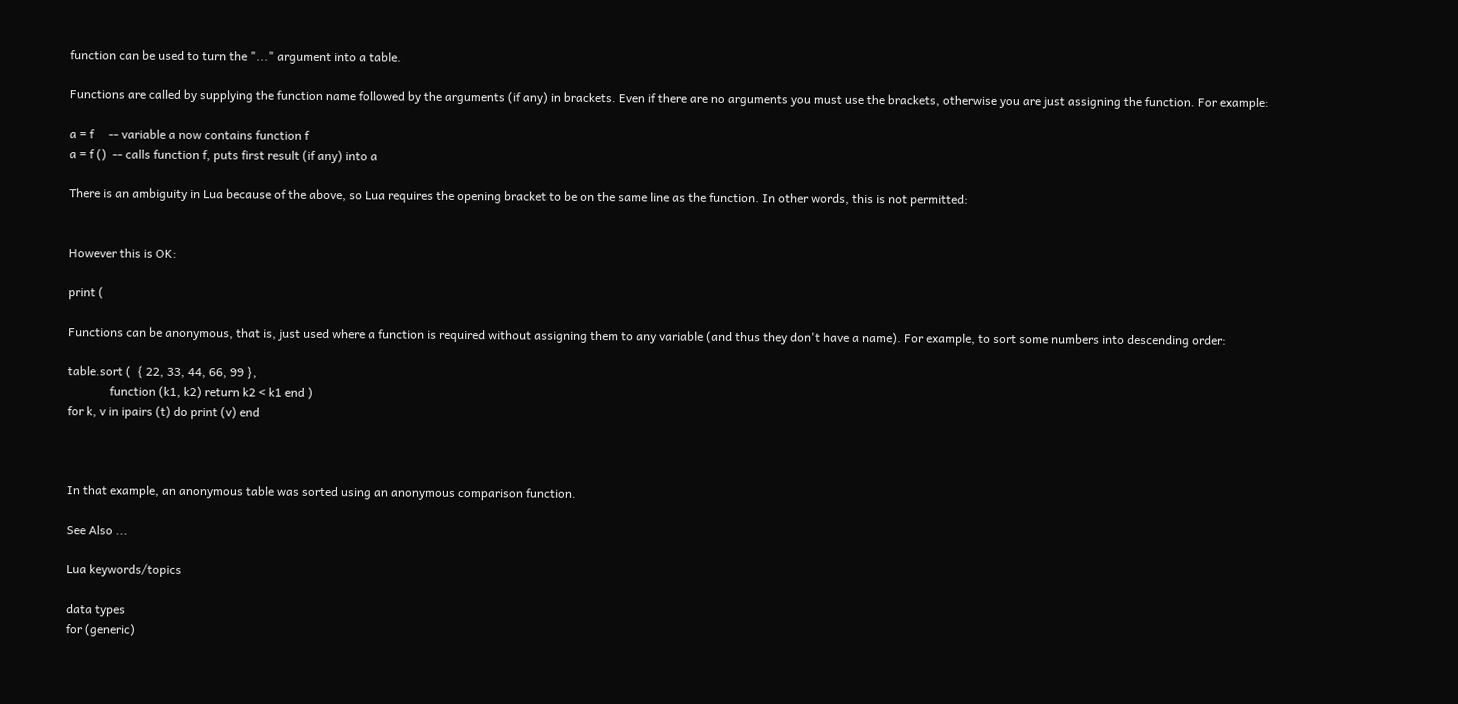function can be used to turn the "..." argument into a table.

Functions are called by supplying the function name followed by the arguments (if any) in brackets. Even if there are no arguments you must use the brackets, otherwise you are just assigning the function. For example:

a = f     -- variable a now contains function f
a = f ()  -- calls function f, puts first result (if any) into a

There is an ambiguity in Lua because of the above, so Lua requires the opening bracket to be on the same line as the function. In other words, this is not permitted:


However this is OK:

print (

Functions can be anonymous, that is, just used where a function is required without assigning them to any variable (and thus they don't have a name). For example, to sort some numbers into descending order:

table.sort (  { 22, 33, 44, 66, 99 },
              function (k1, k2) return k2 < k1 end )
for k, v in ipairs (t) do print (v) end



In that example, an anonymous table was sorted using an anonymous comparison function.

See Also ...

Lua keywords/topics

data types
for (generic)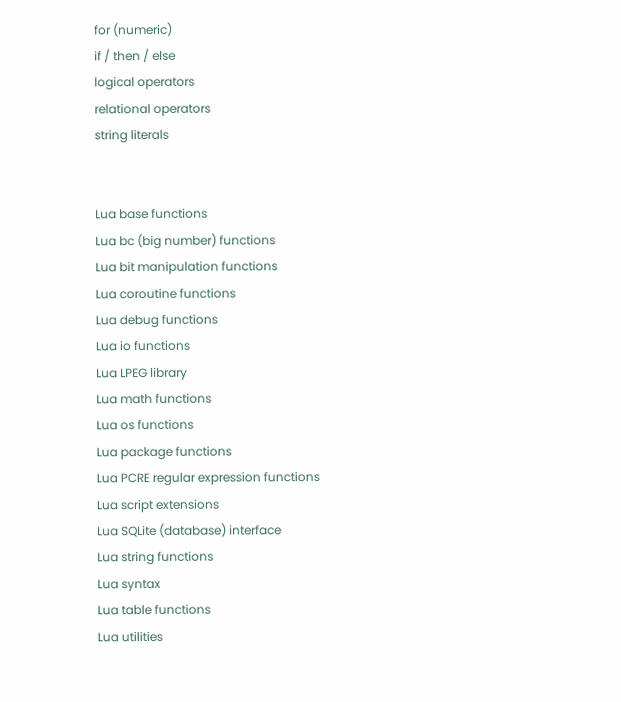for (numeric)
if / then / else
logical operators
relational operators
string literals


Lua base functions
Lua bc (big number) functions
Lua bit manipulation functions
Lua coroutine functions
Lua debug functions
Lua io functions
Lua LPEG library
Lua math functions
Lua os functions
Lua package functions
Lua PCRE regular expression functions
Lua script extensions
Lua SQLite (database) interface
Lua string functions
Lua syntax
Lua table functions
Lua utilities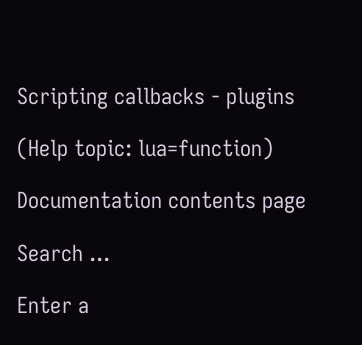Scripting callbacks - plugins

(Help topic: lua=function)

Documentation contents page

Search ...

Enter a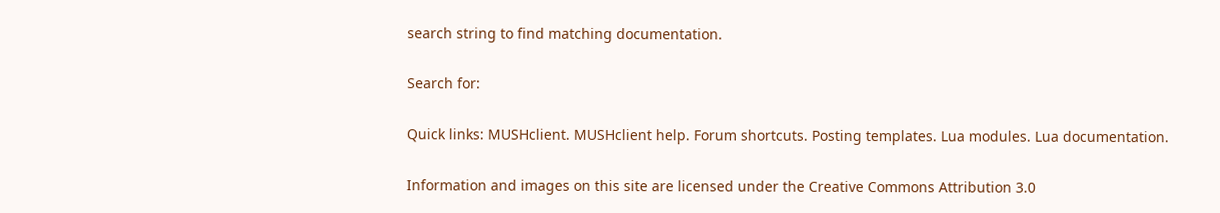search string to find matching documentation.

Search for:

Quick links: MUSHclient. MUSHclient help. Forum shortcuts. Posting templates. Lua modules. Lua documentation.

Information and images on this site are licensed under the Creative Commons Attribution 3.0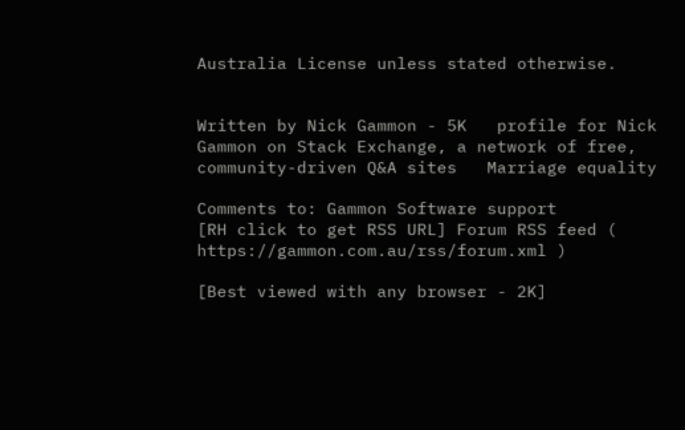Australia License unless stated otherwise.


Written by Nick Gammon - 5K   profile for Nick Gammon on Stack Exchange, a network of free, community-driven Q&A sites   Marriage equality

Comments to: Gammon Software support
[RH click to get RSS URL] Forum RSS feed ( https://gammon.com.au/rss/forum.xml )

[Best viewed with any browser - 2K]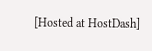[Hosted at HostDash]